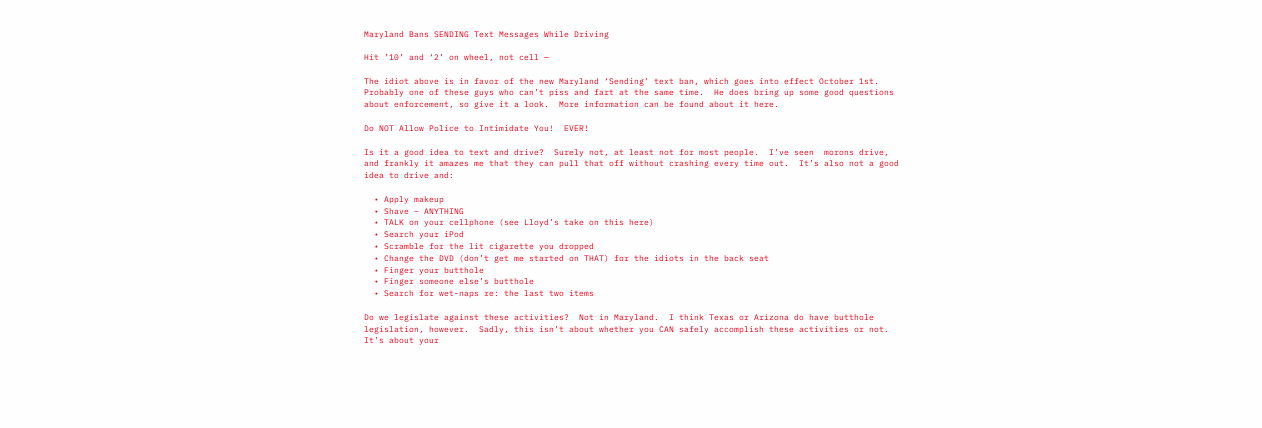Maryland Bans SENDING Text Messages While Driving

Hit ’10’ and ‘2’ on wheel, not cell —

The idiot above is in favor of the new Maryland ‘Sending’ text ban, which goes into effect October 1st.  Probably one of these guys who can’t piss and fart at the same time.  He does bring up some good questions about enforcement, so give it a look.  More information can be found about it here.

Do NOT Allow Police to Intimidate You!  EVER!

Is it a good idea to text and drive?  Surely not, at least not for most people.  I’ve seen  morons drive, and frankly it amazes me that they can pull that off without crashing every time out.  It’s also not a good idea to drive and:

  • Apply makeup
  • Shave – ANYTHING
  • TALK on your cellphone (see Lloyd’s take on this here)
  • Search your iPod
  • Scramble for the lit cigarette you dropped
  • Change the DVD (don’t get me started on THAT) for the idiots in the back seat
  • Finger your butthole
  • Finger someone else’s butthole
  • Search for wet-naps re: the last two items

Do we legislate against these activities?  Not in Maryland.  I think Texas or Arizona do have butthole legislation, however.  Sadly, this isn’t about whether you CAN safely accomplish these activities or not.  It’s about your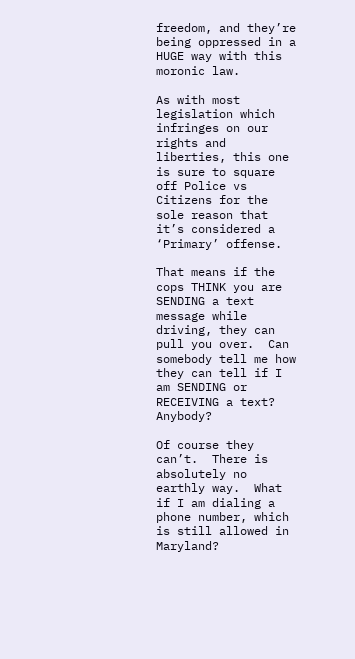freedom, and they’re being oppressed in a HUGE way with this moronic law.

As with most legislation which infringes on our rights and liberties, this one is sure to square off Police vs Citizens for the sole reason that it’s considered a ‘Primary’ offense.

That means if the cops THINK you are SENDING a text message while driving, they can pull you over.  Can somebody tell me how they can tell if I am SENDING or RECEIVING a text?  Anybody?

Of course they can’t.  There is absolutely no earthly way.  What if I am dialing a phone number, which is still allowed in Maryland?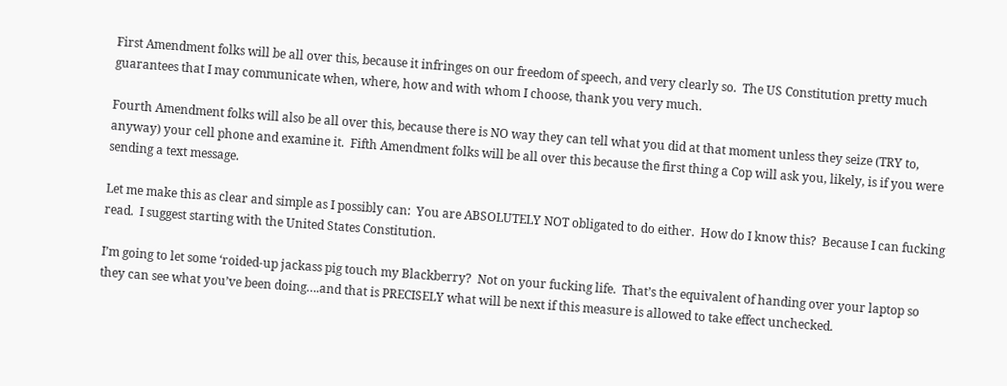First Amendment folks will be all over this, because it infringes on our freedom of speech, and very clearly so.  The US Constitution pretty much guarantees that I may communicate when, where, how and with whom I choose, thank you very much.

Fourth Amendment folks will also be all over this, because there is NO way they can tell what you did at that moment unless they seize (TRY to, anyway) your cell phone and examine it.  Fifth Amendment folks will be all over this because the first thing a Cop will ask you, likely, is if you were sending a text message.

Let me make this as clear and simple as I possibly can:  You are ABSOLUTELY NOT obligated to do either.  How do I know this?  Because I can fucking read.  I suggest starting with the United States Constitution.

I’m going to let some ‘roided-up jackass pig touch my Blackberry?  Not on your fucking life.  That’s the equivalent of handing over your laptop so they can see what you’ve been doing….and that is PRECISELY what will be next if this measure is allowed to take effect unchecked.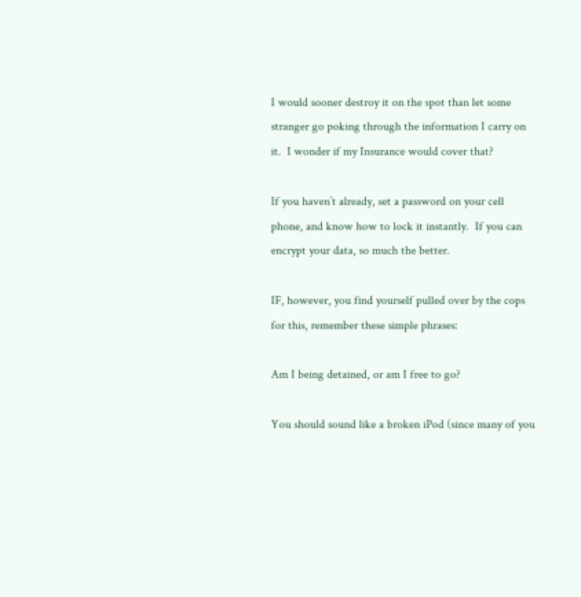I would sooner destroy it on the spot than let some stranger go poking through the information I carry on it.  I wonder if my Insurance would cover that?

If you haven’t already, set a password on your cell phone, and know how to lock it instantly.  If you can encrypt your data, so much the better.

IF, however, you find yourself pulled over by the cops for this, remember these simple phrases:

Am I being detained, or am I free to go?

You should sound like a broken iPod (since many of you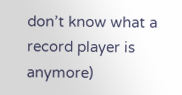don’t know what a record player is anymore)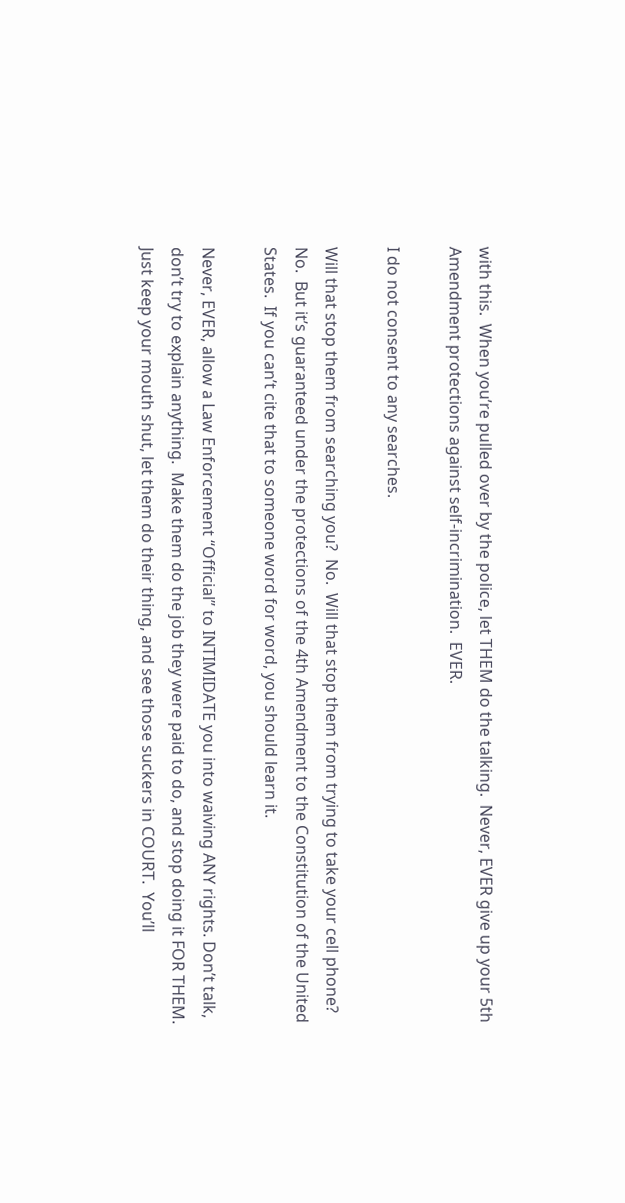with this.  When you’re pulled over by the police, let THEM do the talking.  Never, EVER give up your 5th Amendment protections against self-incrimination.  EVER.

I do not consent to any searches.

Will that stop them from searching you?  No.  Will that stop them from trying to take your cell phone?  No.  But it’s guaranteed under the protections of the 4th Amendment to the Constitution of the United States.  If you can’t cite that to someone word for word, you should learn it.

Never, EVER, allow a Law Enforcement “Official” to INTIMIDATE you into waiving ANY rights. Don’t talk, don’t try to explain anything.  Make them do the job they were paid to do, and stop doing it FOR THEM.  Just keep your mouth shut, let them do their thing, and see those suckers in COURT.  You’ll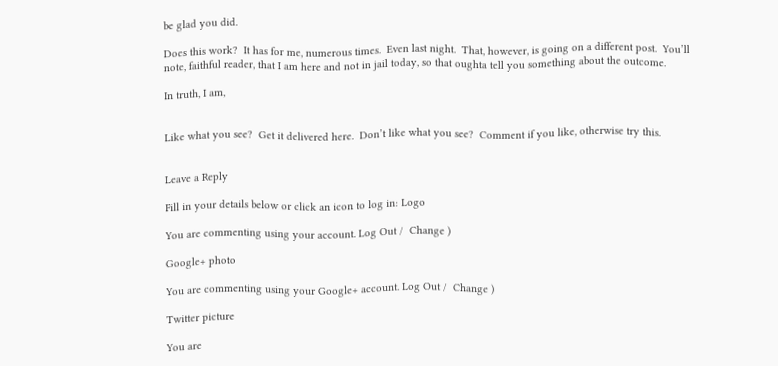be glad you did.

Does this work?  It has for me, numerous times.  Even last night.  That, however, is going on a different post.  You’ll note, faithful reader, that I am here and not in jail today, so that oughta tell you something about the outcome.

In truth, I am,


Like what you see?  Get it delivered here.  Don’t like what you see?  Comment if you like, otherwise try this.


Leave a Reply

Fill in your details below or click an icon to log in: Logo

You are commenting using your account. Log Out /  Change )

Google+ photo

You are commenting using your Google+ account. Log Out /  Change )

Twitter picture

You are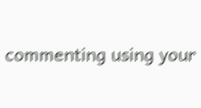commenting using your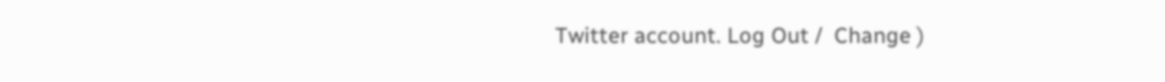Twitter account. Log Out /  Change )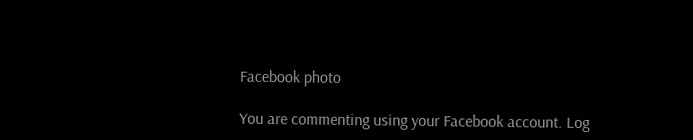Facebook photo

You are commenting using your Facebook account. Log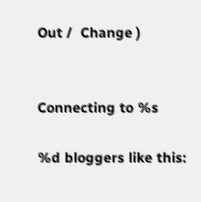Out /  Change )


Connecting to %s

%d bloggers like this: